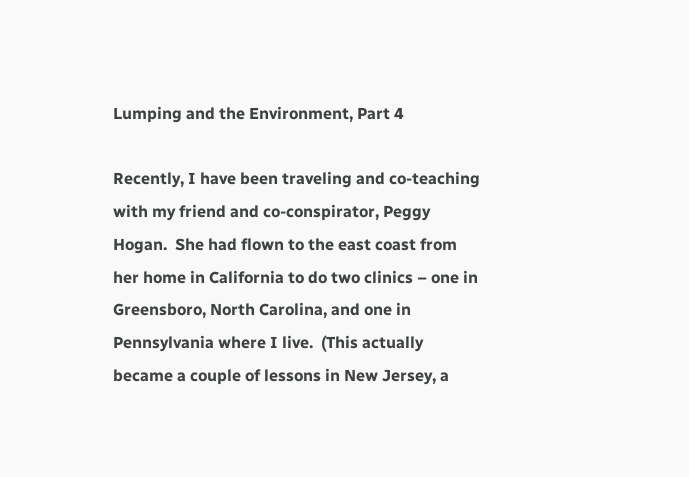Lumping and the Environment, Part 4

Recently, I have been traveling and co-teaching with my friend and co-conspirator, Peggy Hogan.  She had flown to the east coast from her home in California to do two clinics – one in Greensboro, North Carolina, and one in Pennsylvania where I live.  (This actually became a couple of lessons in New Jersey, a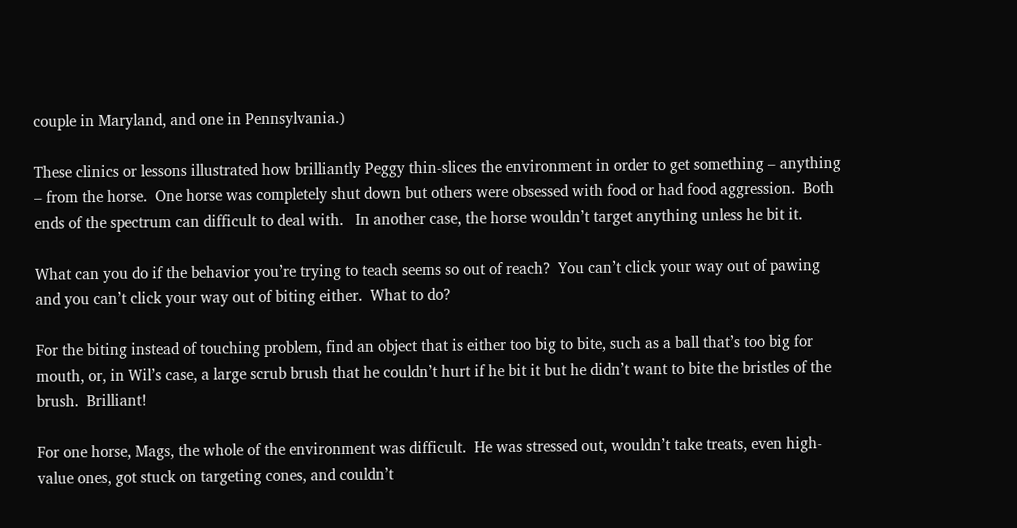couple in Maryland, and one in Pennsylvania.)

These clinics or lessons illustrated how brilliantly Peggy thin-slices the environment in order to get something – anything – from the horse.  One horse was completely shut down but others were obsessed with food or had food aggression.  Both ends of the spectrum can difficult to deal with.   In another case, the horse wouldn’t target anything unless he bit it.

What can you do if the behavior you’re trying to teach seems so out of reach?  You can’t click your way out of pawing and you can’t click your way out of biting either.  What to do?

For the biting instead of touching problem, find an object that is either too big to bite, such as a ball that’s too big for mouth, or, in Wil’s case, a large scrub brush that he couldn’t hurt if he bit it but he didn’t want to bite the bristles of the brush.  Brilliant!

For one horse, Mags, the whole of the environment was difficult.  He was stressed out, wouldn’t take treats, even high-value ones, got stuck on targeting cones, and couldn’t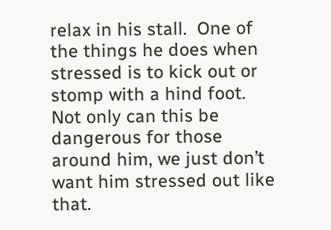relax in his stall.  One of the things he does when stressed is to kick out or stomp with a hind foot.  Not only can this be dangerous for those around him, we just don’t want him stressed out like that.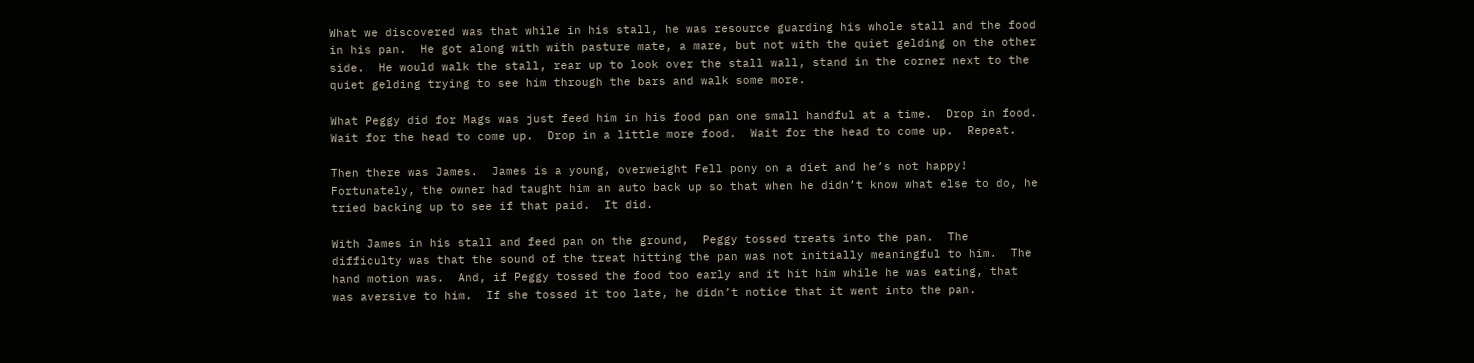What we discovered was that while in his stall, he was resource guarding his whole stall and the food in his pan.  He got along with with pasture mate, a mare, but not with the quiet gelding on the other side.  He would walk the stall, rear up to look over the stall wall, stand in the corner next to the quiet gelding trying to see him through the bars and walk some more.

What Peggy did for Mags was just feed him in his food pan one small handful at a time.  Drop in food.  Wait for the head to come up.  Drop in a little more food.  Wait for the head to come up.  Repeat.

Then there was James.  James is a young, overweight Fell pony on a diet and he’s not happy!  Fortunately, the owner had taught him an auto back up so that when he didn’t know what else to do, he tried backing up to see if that paid.  It did.

With James in his stall and feed pan on the ground,  Peggy tossed treats into the pan.  The difficulty was that the sound of the treat hitting the pan was not initially meaningful to him.  The hand motion was.  And, if Peggy tossed the food too early and it hit him while he was eating, that was aversive to him.  If she tossed it too late, he didn’t notice that it went into the pan.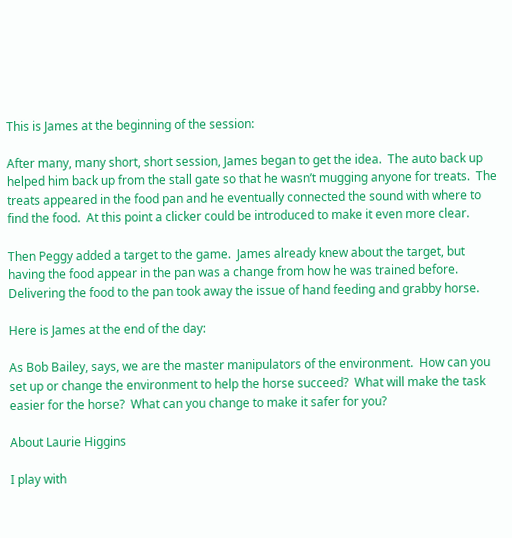This is James at the beginning of the session:

After many, many short, short session, James began to get the idea.  The auto back up helped him back up from the stall gate so that he wasn’t mugging anyone for treats.  The treats appeared in the food pan and he eventually connected the sound with where to find the food.  At this point a clicker could be introduced to make it even more clear.

Then Peggy added a target to the game.  James already knew about the target, but having the food appear in the pan was a change from how he was trained before.  Delivering the food to the pan took away the issue of hand feeding and grabby horse.

Here is James at the end of the day:

As Bob Bailey, says, we are the master manipulators of the environment.  How can you set up or change the environment to help the horse succeed?  What will make the task easier for the horse?  What can you change to make it safer for you?

About Laurie Higgins

I play with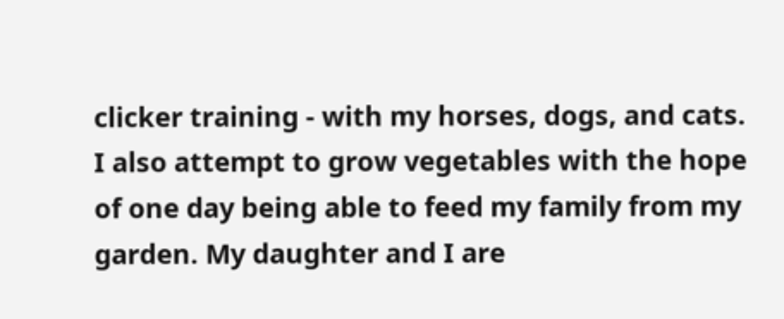clicker training - with my horses, dogs, and cats. I also attempt to grow vegetables with the hope of one day being able to feed my family from my garden. My daughter and I are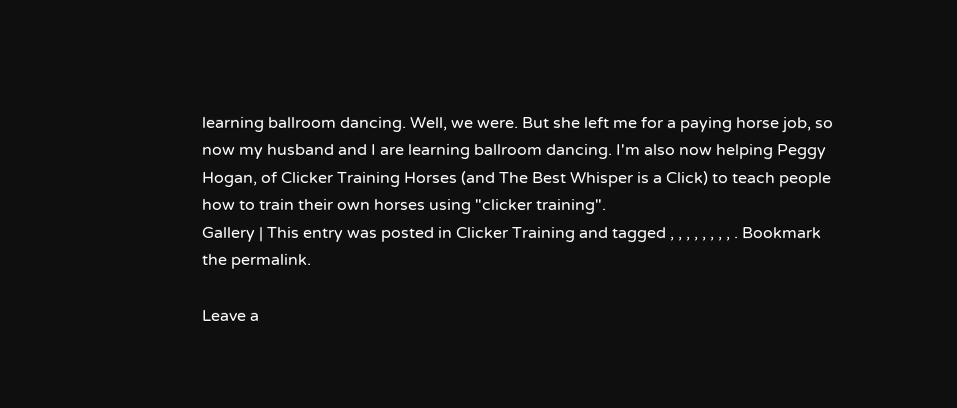learning ballroom dancing. Well, we were. But she left me for a paying horse job, so now my husband and I are learning ballroom dancing. I'm also now helping Peggy Hogan, of Clicker Training Horses (and The Best Whisper is a Click) to teach people how to train their own horses using "clicker training".
Gallery | This entry was posted in Clicker Training and tagged , , , , , , , , . Bookmark the permalink.

Leave a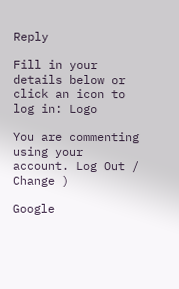Reply

Fill in your details below or click an icon to log in: Logo

You are commenting using your account. Log Out /  Change )

Google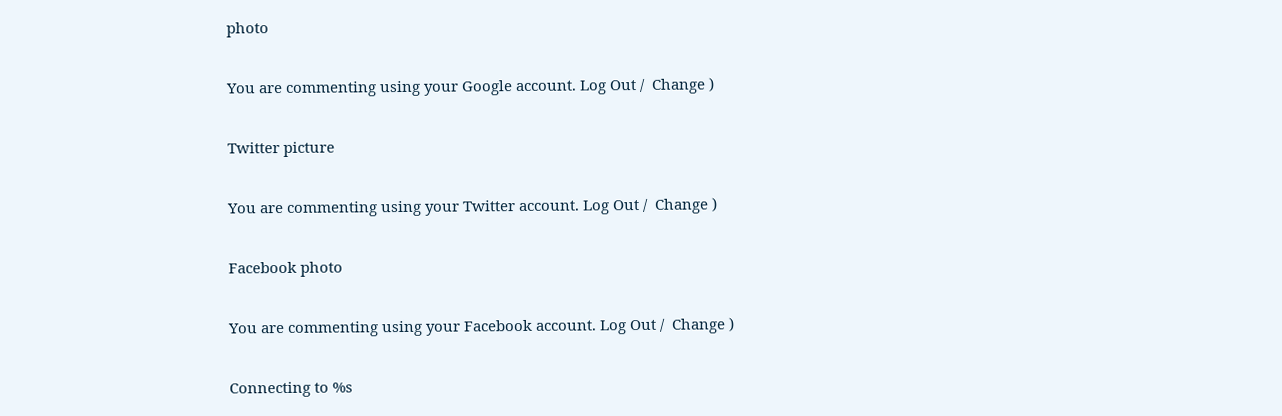photo

You are commenting using your Google account. Log Out /  Change )

Twitter picture

You are commenting using your Twitter account. Log Out /  Change )

Facebook photo

You are commenting using your Facebook account. Log Out /  Change )

Connecting to %s